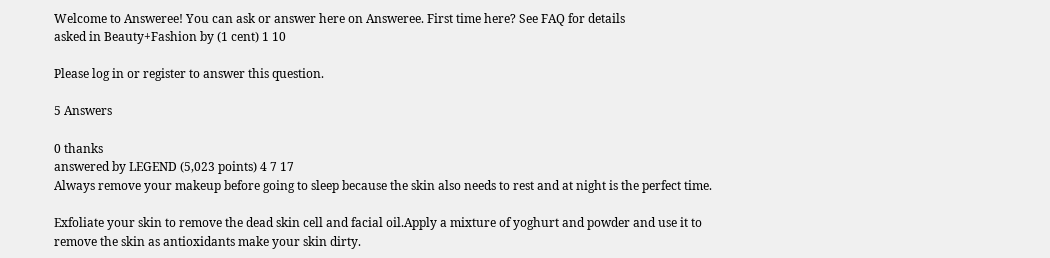Welcome to Answeree! You can ask or answer here on Answeree. First time here? See FAQ for details
asked in Beauty+Fashion by (1 cent) 1 10

Please log in or register to answer this question.

5 Answers

0 thanks
answered by LEGEND (5,023 points) 4 7 17
Always remove your makeup before going to sleep because the skin also needs to rest and at night is the perfect time.

Exfoliate your skin to remove the dead skin cell and facial oil.Apply a mixture of yoghurt and powder and use it to remove the skin as antioxidants make your skin dirty.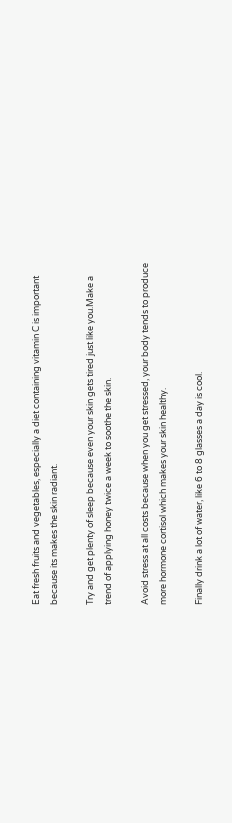Eat fresh fruits and vegetables, especially a diet containing vitamin C is important because its makes the skin radiant.

Try and get plenty of sleep because even your skin gets tired just like you.Make a trend of applying honey twice a week to soothe the skin.

Avoid stress at all costs because when you get stressed, your body tends to produce more hormone cortisol which makes your skin healthy.

Finally drink a lot of water, like 6 to 8 glasses a day is cool.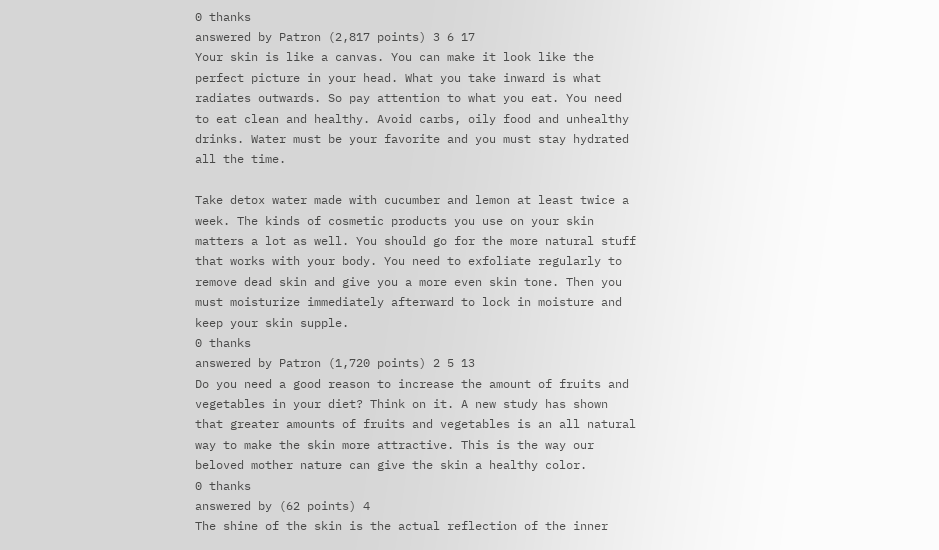0 thanks
answered by Patron (2,817 points) 3 6 17
Your skin is like a canvas. You can make it look like the perfect picture in your head. What you take inward is what radiates outwards. So pay attention to what you eat. You need to eat clean and healthy. Avoid carbs, oily food and unhealthy drinks. Water must be your favorite and you must stay hydrated all the time.

Take detox water made with cucumber and lemon at least twice a week. The kinds of cosmetic products you use on your skin matters a lot as well. You should go for the more natural stuff that works with your body. You need to exfoliate regularly to remove dead skin and give you a more even skin tone. Then you must moisturize immediately afterward to lock in moisture and keep your skin supple.
0 thanks
answered by Patron (1,720 points) 2 5 13
Do you need a good reason to increase the amount of fruits and vegetables in your diet? Think on it. A new study has shown that greater amounts of fruits and vegetables is an all natural way to make the skin more attractive. This is the way our beloved mother nature can give the skin a healthy color.
0 thanks
answered by (62 points) 4
The shine of the skin is the actual reflection of the inner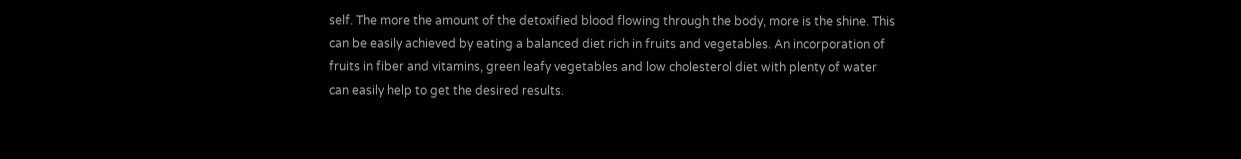self. The more the amount of the detoxified blood flowing through the body, more is the shine. This can be easily achieved by eating a balanced diet rich in fruits and vegetables. An incorporation of fruits in fiber and vitamins, green leafy vegetables and low cholesterol diet with plenty of water can easily help to get the desired results.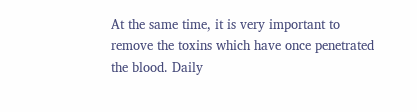At the same time, it is very important to remove the toxins which have once penetrated the blood. Daily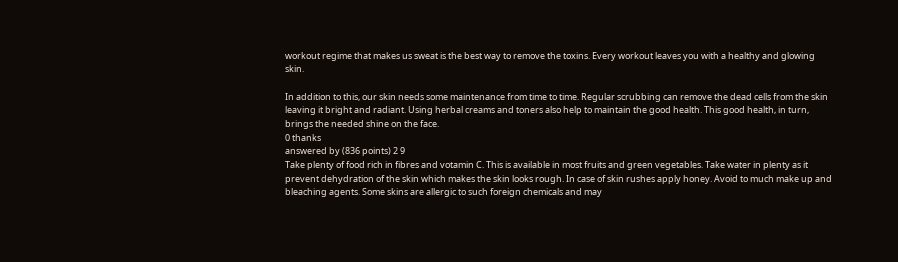workout regime that makes us sweat is the best way to remove the toxins. Every workout leaves you with a healthy and glowing skin.

In addition to this, our skin needs some maintenance from time to time. Regular scrubbing can remove the dead cells from the skin leaving it bright and radiant. Using herbal creams and toners also help to maintain the good health. This good health, in turn, brings the needed shine on the face.
0 thanks
answered by (836 points) 2 9
Take plenty of food rich in fibres and votamin C. This is available in most fruits and green vegetables. Take water in plenty as it prevent dehydration of the skin which makes the skin looks rough. In case of skin rushes apply honey. Avoid to much make up and bleaching agents. Some skins are allergic to such foreign chemicals and may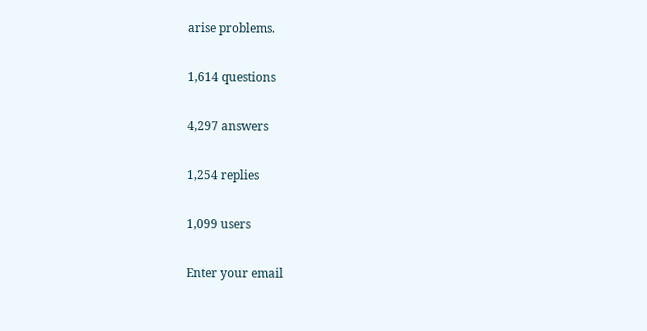arise problems.

1,614 questions

4,297 answers

1,254 replies

1,099 users

Enter your email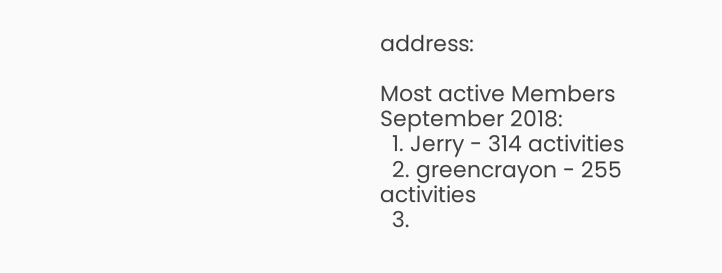address:

Most active Members
September 2018:
  1. Jerry - 314 activities
  2. greencrayon - 255 activities
  3.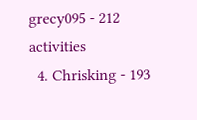grecy095 - 212 activities
  4. Chrisking - 193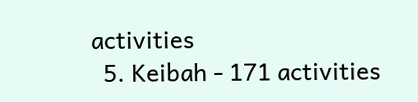activities
  5. Keibah - 171 activities